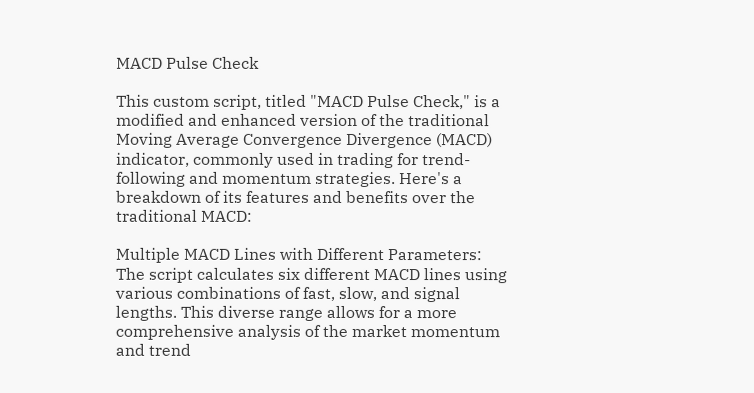MACD Pulse Check

This custom script, titled "MACD Pulse Check," is a modified and enhanced version of the traditional Moving Average Convergence Divergence (MACD) indicator, commonly used in trading for trend-following and momentum strategies. Here's a breakdown of its features and benefits over the traditional MACD:

Multiple MACD Lines with Different Parameters:
The script calculates six different MACD lines using various combinations of fast, slow, and signal lengths. This diverse range allows for a more comprehensive analysis of the market momentum and trend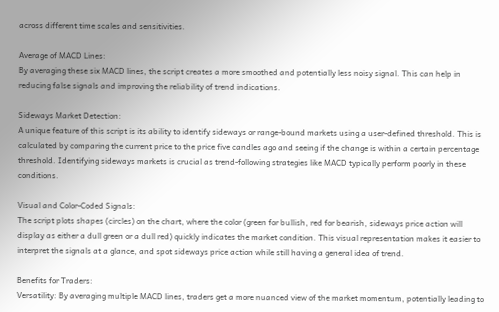across different time scales and sensitivities.

Average of MACD Lines:
By averaging these six MACD lines, the script creates a more smoothed and potentially less noisy signal. This can help in reducing false signals and improving the reliability of trend indications.

Sideways Market Detection:
A unique feature of this script is its ability to identify sideways or range-bound markets using a user-defined threshold. This is calculated by comparing the current price to the price five candles ago and seeing if the change is within a certain percentage threshold. Identifying sideways markets is crucial as trend-following strategies like MACD typically perform poorly in these conditions.

Visual and Color-Coded Signals:
The script plots shapes (circles) on the chart, where the color (green for bullish, red for bearish, sideways price action will display as either a dull green or a dull red) quickly indicates the market condition. This visual representation makes it easier to interpret the signals at a glance, and spot sideways price action while still having a general idea of trend.

Benefits for Traders:
Versatility: By averaging multiple MACD lines, traders get a more nuanced view of the market momentum, potentially leading to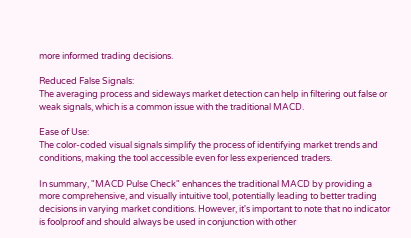more informed trading decisions.

Reduced False Signals:
The averaging process and sideways market detection can help in filtering out false or weak signals, which is a common issue with the traditional MACD.

Ease of Use:
The color-coded visual signals simplify the process of identifying market trends and conditions, making the tool accessible even for less experienced traders.

In summary, "MACD Pulse Check" enhances the traditional MACD by providing a more comprehensive, and visually intuitive tool, potentially leading to better trading decisions in varying market conditions. However, it's important to note that no indicator is foolproof and should always be used in conjunction with other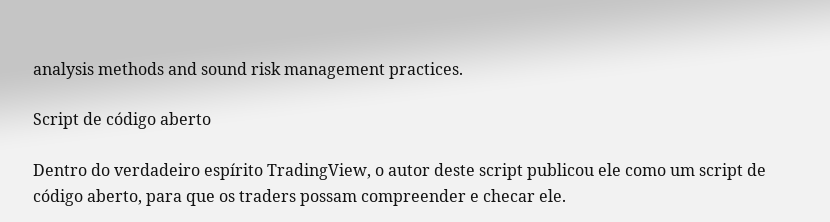analysis methods and sound risk management practices.

Script de código aberto

Dentro do verdadeiro espírito TradingView, o autor deste script publicou ele como um script de código aberto, para que os traders possam compreender e checar ele.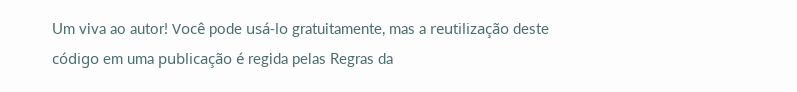Um viva ao autor! Você pode usá-lo gratuitamente, mas a reutilização deste código em uma publicação é regida pelas Regras da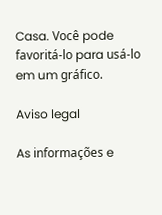Casa. Você pode favoritá-lo para usá-lo em um gráfico.

Aviso legal

As informações e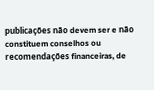publicações não devem ser e não constituem conselhos ou recomendações financeiras, de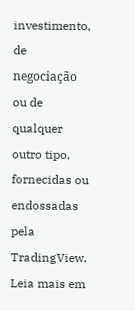investimento, de negociação ou de qualquer outro tipo, fornecidas ou endossadas pela TradingView. Leia mais em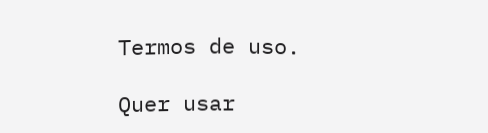Termos de uso.

Quer usar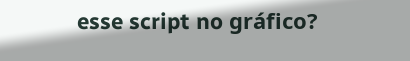esse script no gráfico?